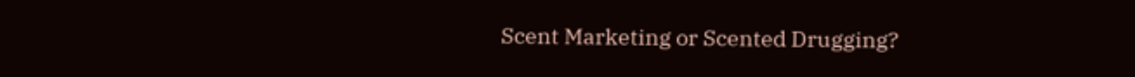Scent Marketing or Scented Drugging?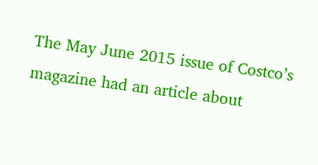The May June 2015 issue of Costco’s magazine had an article about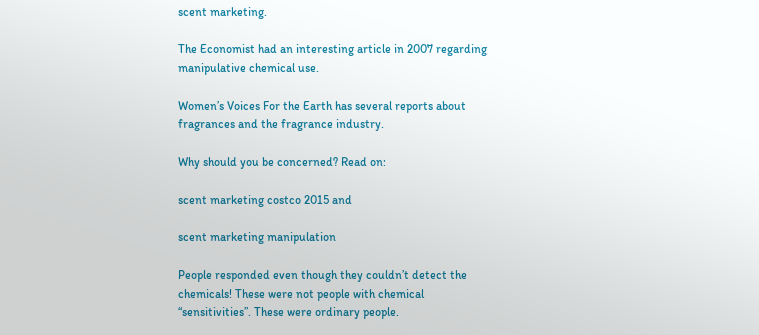scent marketing.

The Economist had an interesting article in 2007 regarding manipulative chemical use.

Women’s Voices For the Earth has several reports about fragrances and the fragrance industry.

Why should you be concerned? Read on:

scent marketing costco 2015 and

scent marketing manipulation

People responded even though they couldn’t detect the chemicals! These were not people with chemical “sensitivities”. These were ordinary people.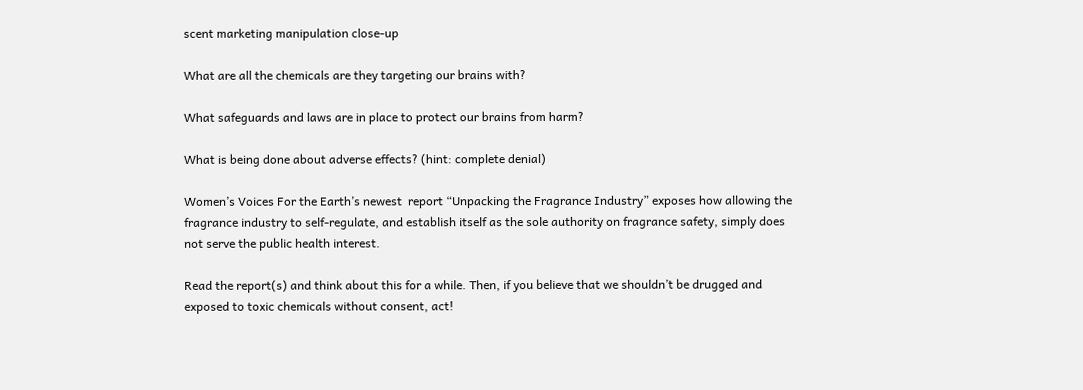scent marketing manipulation close-up

What are all the chemicals are they targeting our brains with?

What safeguards and laws are in place to protect our brains from harm?

What is being done about adverse effects? (hint: complete denial)

Women’s Voices For the Earth’s newest  report “Unpacking the Fragrance Industry” exposes how allowing the fragrance industry to self-regulate, and establish itself as the sole authority on fragrance safety, simply does not serve the public health interest.

Read the report(s) and think about this for a while. Then, if you believe that we shouldn’t be drugged and  exposed to toxic chemicals without consent, act!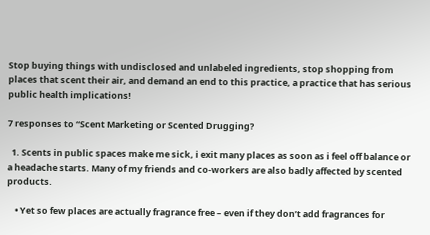Stop buying things with undisclosed and unlabeled ingredients, stop shopping from places that scent their air, and demand an end to this practice, a practice that has serious public health implications!

7 responses to “Scent Marketing or Scented Drugging?

  1. Scents in public spaces make me sick, i exit many places as soon as i feel off balance or a headache starts. Many of my friends and co-workers are also badly affected by scented products.

    • Yet so few places are actually fragrance free – even if they don’t add fragrances for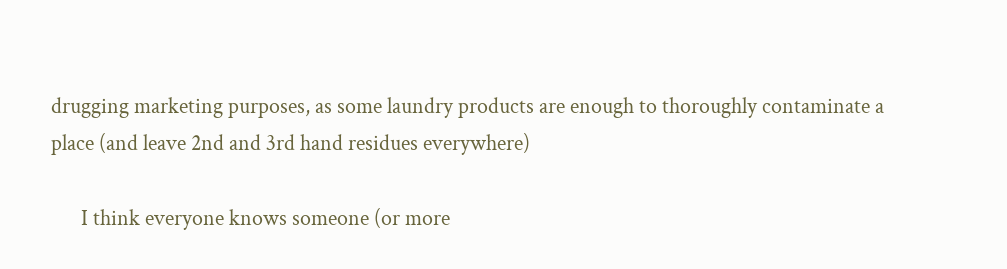drugging marketing purposes, as some laundry products are enough to thoroughly contaminate a place (and leave 2nd and 3rd hand residues everywhere)

      I think everyone knows someone (or more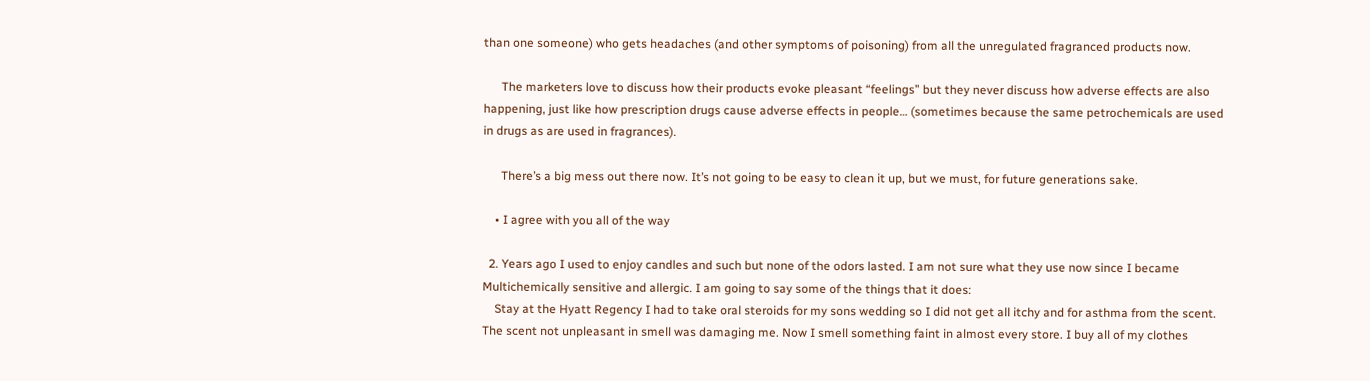than one someone) who gets headaches (and other symptoms of poisoning) from all the unregulated fragranced products now.

      The marketers love to discuss how their products evoke pleasant “feelings” but they never discuss how adverse effects are also happening, just like how prescription drugs cause adverse effects in people… (sometimes because the same petrochemicals are used in drugs as are used in fragrances).

      There’s a big mess out there now. It’s not going to be easy to clean it up, but we must, for future generations sake.

    • I agree with you all of the way

  2. Years ago I used to enjoy candles and such but none of the odors lasted. I am not sure what they use now since I became Multichemically sensitive and allergic. I am going to say some of the things that it does:
    Stay at the Hyatt Regency I had to take oral steroids for my sons wedding so I did not get all itchy and for asthma from the scent. The scent not unpleasant in smell was damaging me. Now I smell something faint in almost every store. I buy all of my clothes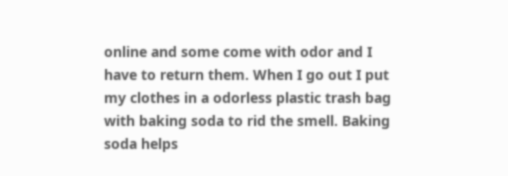online and some come with odor and I have to return them. When I go out I put my clothes in a odorless plastic trash bag with baking soda to rid the smell. Baking soda helps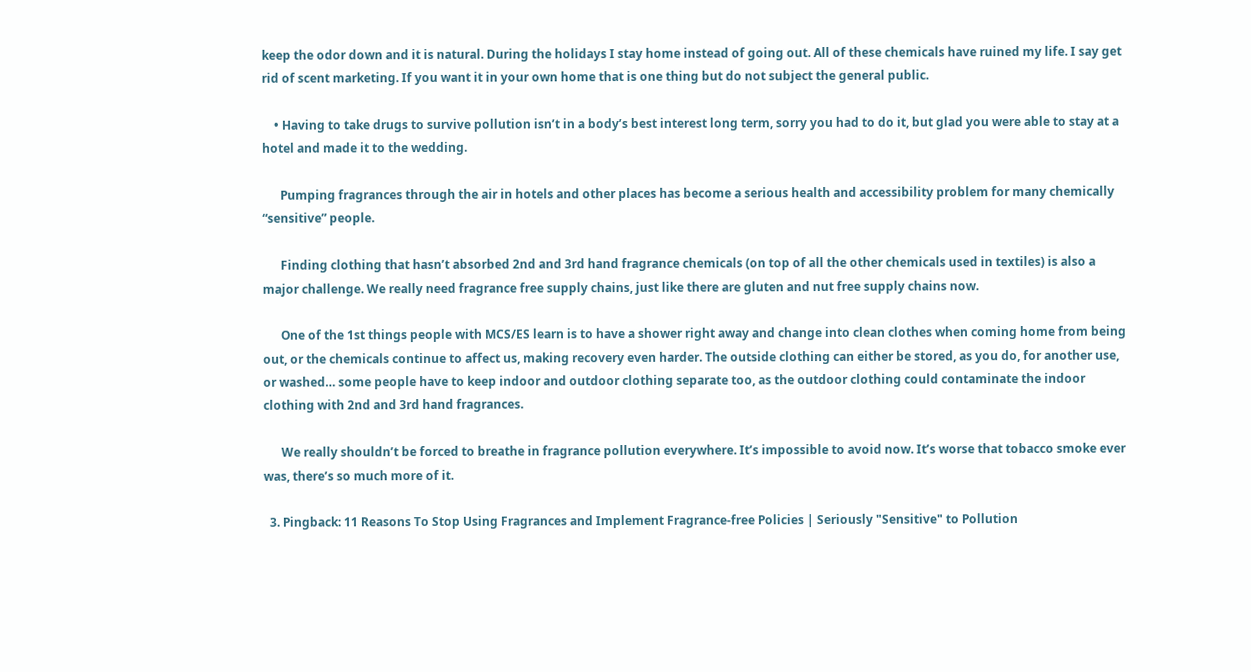keep the odor down and it is natural. During the holidays I stay home instead of going out. All of these chemicals have ruined my life. I say get rid of scent marketing. If you want it in your own home that is one thing but do not subject the general public.

    • Having to take drugs to survive pollution isn’t in a body’s best interest long term, sorry you had to do it, but glad you were able to stay at a hotel and made it to the wedding.

      Pumping fragrances through the air in hotels and other places has become a serious health and accessibility problem for many chemically “sensitive” people.

      Finding clothing that hasn’t absorbed 2nd and 3rd hand fragrance chemicals (on top of all the other chemicals used in textiles) is also a major challenge. We really need fragrance free supply chains, just like there are gluten and nut free supply chains now.

      One of the 1st things people with MCS/ES learn is to have a shower right away and change into clean clothes when coming home from being out, or the chemicals continue to affect us, making recovery even harder. The outside clothing can either be stored, as you do, for another use, or washed… some people have to keep indoor and outdoor clothing separate too, as the outdoor clothing could contaminate the indoor clothing with 2nd and 3rd hand fragrances.

      We really shouldn’t be forced to breathe in fragrance pollution everywhere. It’s impossible to avoid now. It’s worse that tobacco smoke ever was, there’s so much more of it.

  3. Pingback: 11 Reasons To Stop Using Fragrances and Implement Fragrance-free Policies | Seriously "Sensitive" to Pollution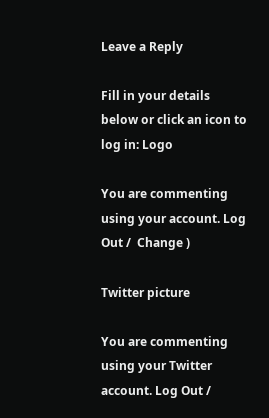Leave a Reply

Fill in your details below or click an icon to log in: Logo

You are commenting using your account. Log Out /  Change )

Twitter picture

You are commenting using your Twitter account. Log Out /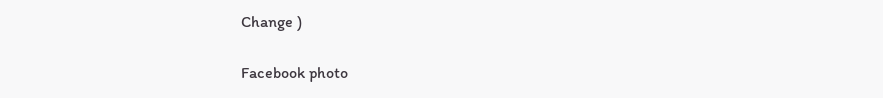Change )

Facebook photo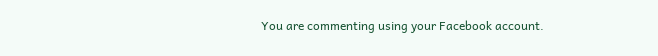You are commenting using your Facebook account.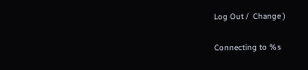Log Out /  Change )

Connecting to %s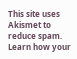This site uses Akismet to reduce spam. Learn how your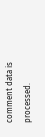comment data is processed.